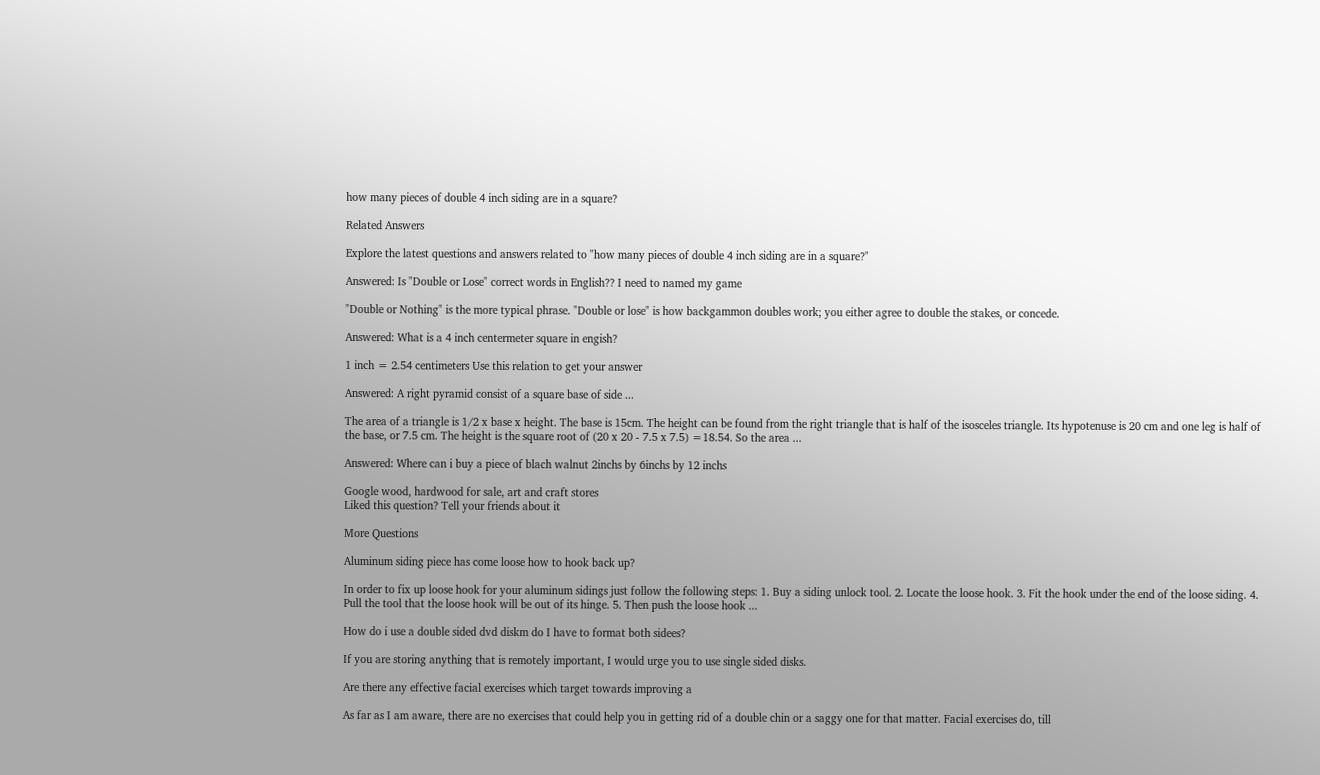how many pieces of double 4 inch siding are in a square?

Related Answers

Explore the latest questions and answers related to "how many pieces of double 4 inch siding are in a square?"

Answered: Is "Double or Lose" correct words in English?? I need to named my game

"Double or Nothing" is the more typical phrase. "Double or lose" is how backgammon doubles work; you either agree to double the stakes, or concede.

Answered: What is a 4 inch centermeter square in engish?

1 inch = 2.54 centimeters Use this relation to get your answer

Answered: A right pyramid consist of a square base of side ...

The area of a triangle is 1/2 x base x height. The base is 15cm. The height can be found from the right triangle that is half of the isosceles triangle. Its hypotenuse is 20 cm and one leg is half of the base, or 7.5 cm. The height is the square root of (20 x 20 - 7.5 x 7.5) =18.54. So the area ...

Answered: Where can i buy a piece of blach walnut 2inchs by 6inchs by 12 inchs

Google wood, hardwood for sale, art and craft stores
Liked this question? Tell your friends about it

More Questions

Aluminum siding piece has come loose how to hook back up?

In order to fix up loose hook for your aluminum sidings just follow the following steps: 1. Buy a siding unlock tool. 2. Locate the loose hook. 3. Fit the hook under the end of the loose siding. 4. Pull the tool that the loose hook will be out of its hinge. 5. Then push the loose hook ...

How do i use a double sided dvd diskm do I have to format both sidees?

If you are storing anything that is remotely important, I would urge you to use single sided disks.

Are there any effective facial exercises which target towards improving a

As far as I am aware, there are no exercises that could help you in getting rid of a double chin or a saggy one for that matter. Facial exercises do, till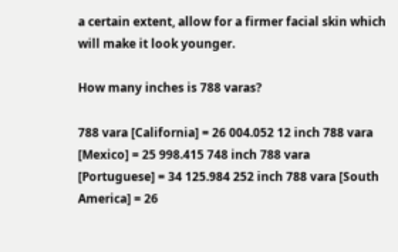a certain extent, allow for a firmer facial skin which will make it look younger.

How many inches is 788 varas?

788 vara [California] = 26 004.052 12 inch 788 vara [Mexico] = 25 998.415 748 inch 788 vara [Portuguese] = 34 125.984 252 inch 788 vara [South America] = 26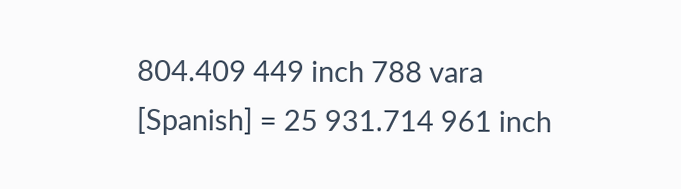804.409 449 inch 788 vara [Spanish] = 25 931.714 961 inch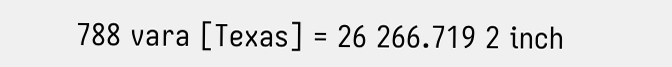788 vara [Texas] = 26 266.719 2 inch